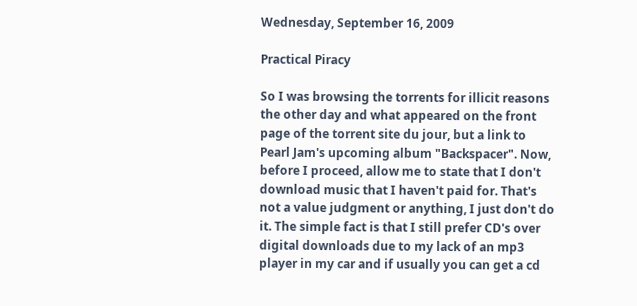Wednesday, September 16, 2009

Practical Piracy

So I was browsing the torrents for illicit reasons the other day and what appeared on the front page of the torrent site du jour, but a link to Pearl Jam's upcoming album "Backspacer". Now, before I proceed, allow me to state that I don't download music that I haven't paid for. That's not a value judgment or anything, I just don't do it. The simple fact is that I still prefer CD's over digital downloads due to my lack of an mp3 player in my car and if usually you can get a cd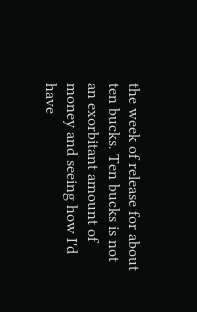the week of release for about ten bucks. Ten bucks is not an exorbitant amount of money and seeing how I'd have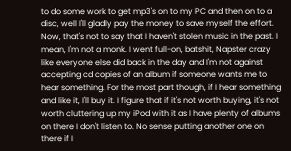to do some work to get mp3's on to my PC and then on to a disc, well I'll gladly pay the money to save myself the effort. Now, that's not to say that I haven't stolen music in the past. I mean, I'm not a monk. I went full-on, batshit, Napster crazy like everyone else did back in the day and I'm not against accepting cd copies of an album if someone wants me to hear something. For the most part though, if I hear something and like it, I'll buy it. I figure that if it's not worth buying, it's not worth cluttering up my iPod with it as I have plenty of albums on there I don't listen to. No sense putting another one on there if I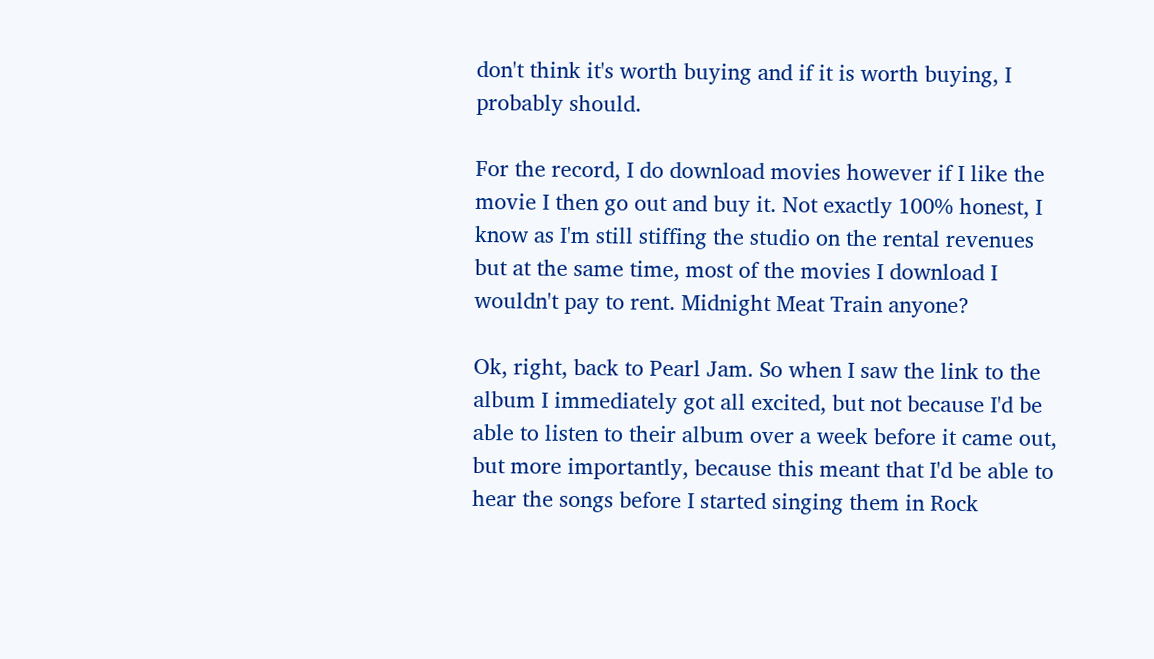don't think it's worth buying and if it is worth buying, I probably should.

For the record, I do download movies however if I like the movie I then go out and buy it. Not exactly 100% honest, I know as I'm still stiffing the studio on the rental revenues but at the same time, most of the movies I download I wouldn't pay to rent. Midnight Meat Train anyone?

Ok, right, back to Pearl Jam. So when I saw the link to the album I immediately got all excited, but not because I'd be able to listen to their album over a week before it came out, but more importantly, because this meant that I'd be able to hear the songs before I started singing them in Rock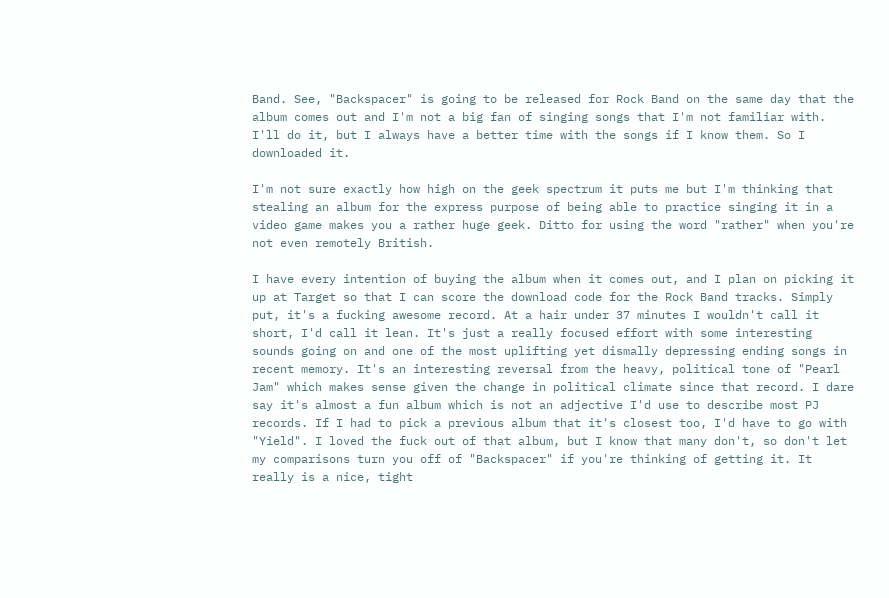Band. See, "Backspacer" is going to be released for Rock Band on the same day that the album comes out and I'm not a big fan of singing songs that I'm not familiar with. I'll do it, but I always have a better time with the songs if I know them. So I downloaded it.

I'm not sure exactly how high on the geek spectrum it puts me but I'm thinking that stealing an album for the express purpose of being able to practice singing it in a video game makes you a rather huge geek. Ditto for using the word "rather" when you're not even remotely British.

I have every intention of buying the album when it comes out, and I plan on picking it up at Target so that I can score the download code for the Rock Band tracks. Simply put, it's a fucking awesome record. At a hair under 37 minutes I wouldn't call it short, I'd call it lean. It's just a really focused effort with some interesting sounds going on and one of the most uplifting yet dismally depressing ending songs in recent memory. It's an interesting reversal from the heavy, political tone of "Pearl Jam" which makes sense given the change in political climate since that record. I dare say it's almost a fun album which is not an adjective I'd use to describe most PJ records. If I had to pick a previous album that it's closest too, I'd have to go with "Yield". I loved the fuck out of that album, but I know that many don't, so don't let my comparisons turn you off of "Backspacer" if you're thinking of getting it. It really is a nice, tight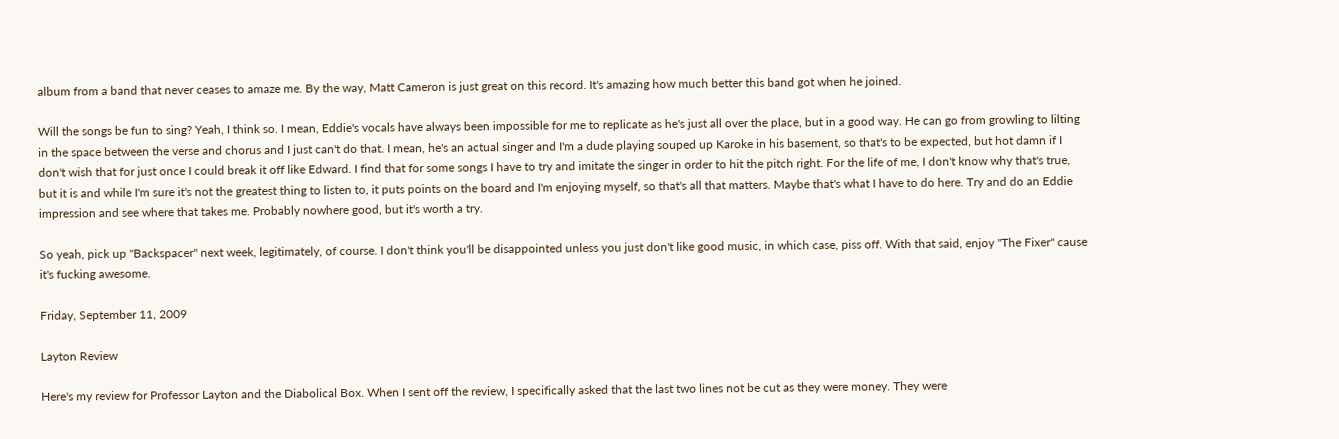album from a band that never ceases to amaze me. By the way, Matt Cameron is just great on this record. It's amazing how much better this band got when he joined.

Will the songs be fun to sing? Yeah, I think so. I mean, Eddie's vocals have always been impossible for me to replicate as he's just all over the place, but in a good way. He can go from growling to lilting in the space between the verse and chorus and I just can't do that. I mean, he's an actual singer and I'm a dude playing souped up Karoke in his basement, so that's to be expected, but hot damn if I don't wish that for just once I could break it off like Edward. I find that for some songs I have to try and imitate the singer in order to hit the pitch right. For the life of me, I don't know why that's true, but it is and while I'm sure it's not the greatest thing to listen to, it puts points on the board and I'm enjoying myself, so that's all that matters. Maybe that's what I have to do here. Try and do an Eddie impression and see where that takes me. Probably nowhere good, but it's worth a try.

So yeah, pick up "Backspacer" next week, legitimately, of course. I don't think you'll be disappointed unless you just don't like good music, in which case, piss off. With that said, enjoy "The Fixer" cause it's fucking awesome.

Friday, September 11, 2009

Layton Review

Here's my review for Professor Layton and the Diabolical Box. When I sent off the review, I specifically asked that the last two lines not be cut as they were money. They were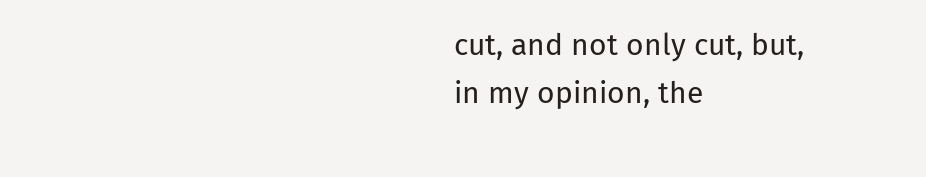cut, and not only cut, but, in my opinion, the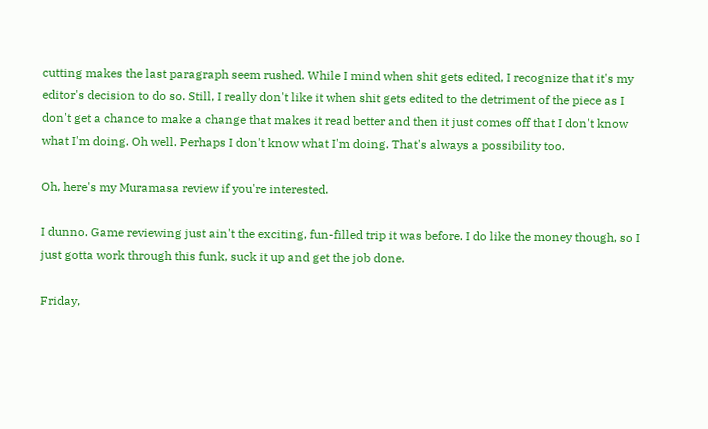cutting makes the last paragraph seem rushed. While I mind when shit gets edited, I recognize that it's my editor's decision to do so. Still, I really don't like it when shit gets edited to the detriment of the piece as I don't get a chance to make a change that makes it read better and then it just comes off that I don't know what I'm doing. Oh well. Perhaps I don't know what I'm doing. That's always a possibility too.

Oh, here's my Muramasa review if you're interested.

I dunno. Game reviewing just ain't the exciting, fun-filled trip it was before. I do like the money though, so I just gotta work through this funk, suck it up and get the job done.

Friday,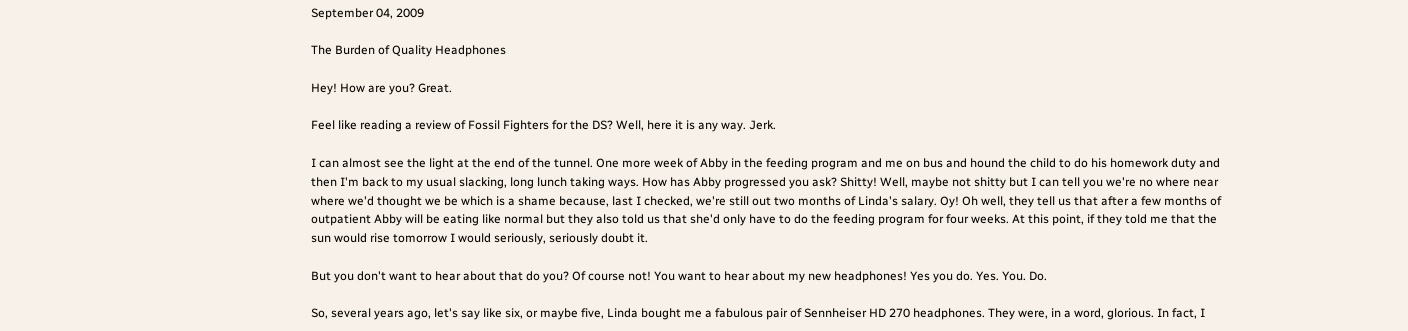September 04, 2009

The Burden of Quality Headphones

Hey! How are you? Great.

Feel like reading a review of Fossil Fighters for the DS? Well, here it is any way. Jerk.

I can almost see the light at the end of the tunnel. One more week of Abby in the feeding program and me on bus and hound the child to do his homework duty and then I'm back to my usual slacking, long lunch taking ways. How has Abby progressed you ask? Shitty! Well, maybe not shitty but I can tell you we're no where near where we'd thought we be which is a shame because, last I checked, we're still out two months of Linda's salary. Oy! Oh well, they tell us that after a few months of outpatient Abby will be eating like normal but they also told us that she'd only have to do the feeding program for four weeks. At this point, if they told me that the sun would rise tomorrow I would seriously, seriously doubt it.

But you don't want to hear about that do you? Of course not! You want to hear about my new headphones! Yes you do. Yes. You. Do.

So, several years ago, let's say like six, or maybe five, Linda bought me a fabulous pair of Sennheiser HD 270 headphones. They were, in a word, glorious. In fact, I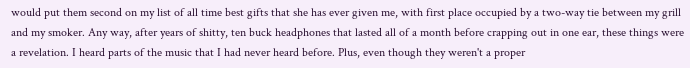would put them second on my list of all time best gifts that she has ever given me, with first place occupied by a two-way tie between my grill and my smoker. Any way, after years of shitty, ten buck headphones that lasted all of a month before crapping out in one ear, these things were a revelation. I heard parts of the music that I had never heard before. Plus, even though they weren't a proper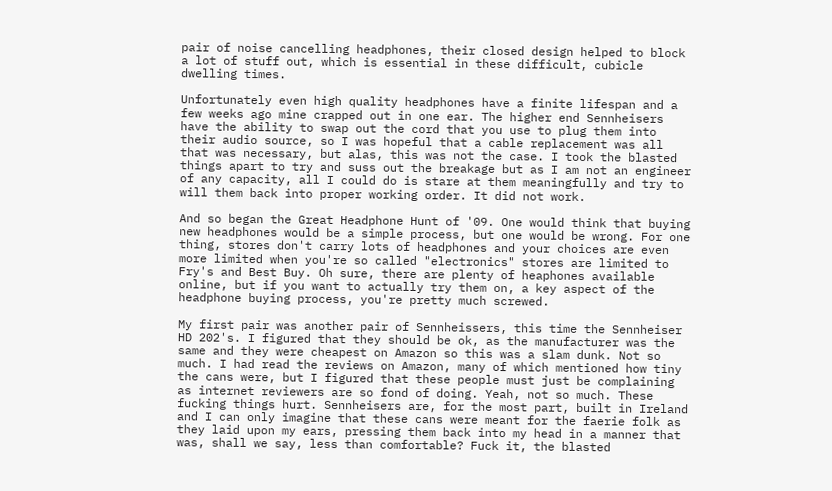pair of noise cancelling headphones, their closed design helped to block a lot of stuff out, which is essential in these difficult, cubicle dwelling times.

Unfortunately even high quality headphones have a finite lifespan and a few weeks ago mine crapped out in one ear. The higher end Sennheisers have the ability to swap out the cord that you use to plug them into their audio source, so I was hopeful that a cable replacement was all that was necessary, but alas, this was not the case. I took the blasted things apart to try and suss out the breakage but as I am not an engineer of any capacity, all I could do is stare at them meaningfully and try to will them back into proper working order. It did not work.

And so began the Great Headphone Hunt of '09. One would think that buying new headphones would be a simple process, but one would be wrong. For one thing, stores don't carry lots of headphones and your choices are even more limited when you're so called "electronics" stores are limited to Fry's and Best Buy. Oh sure, there are plenty of heaphones available online, but if you want to actually try them on, a key aspect of the headphone buying process, you're pretty much screwed.

My first pair was another pair of Sennheissers, this time the Sennheiser HD 202's. I figured that they should be ok, as the manufacturer was the same and they were cheapest on Amazon so this was a slam dunk. Not so much. I had read the reviews on Amazon, many of which mentioned how tiny the cans were, but I figured that these people must just be complaining as internet reviewers are so fond of doing. Yeah, not so much. These fucking things hurt. Sennheisers are, for the most part, built in Ireland and I can only imagine that these cans were meant for the faerie folk as they laid upon my ears, pressing them back into my head in a manner that was, shall we say, less than comfortable? Fuck it, the blasted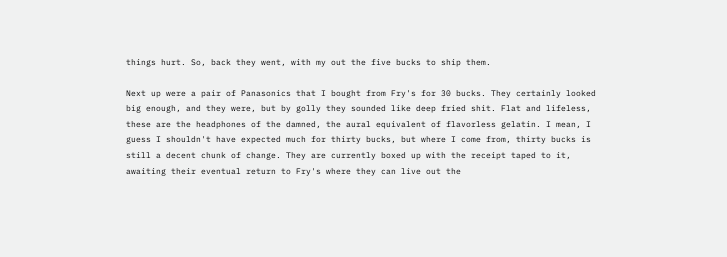things hurt. So, back they went, with my out the five bucks to ship them.

Next up were a pair of Panasonics that I bought from Fry's for 30 bucks. They certainly looked big enough, and they were, but by golly they sounded like deep fried shit. Flat and lifeless, these are the headphones of the damned, the aural equivalent of flavorless gelatin. I mean, I guess I shouldn't have expected much for thirty bucks, but where I come from, thirty bucks is still a decent chunk of change. They are currently boxed up with the receipt taped to it, awaiting their eventual return to Fry's where they can live out the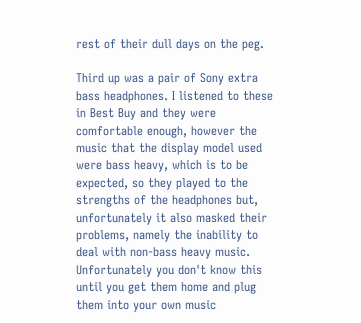rest of their dull days on the peg.

Third up was a pair of Sony extra bass headphones. I listened to these in Best Buy and they were comfortable enough, however the music that the display model used were bass heavy, which is to be expected, so they played to the strengths of the headphones but, unfortunately it also masked their problems, namely the inability to deal with non-bass heavy music. Unfortunately you don't know this until you get them home and plug them into your own music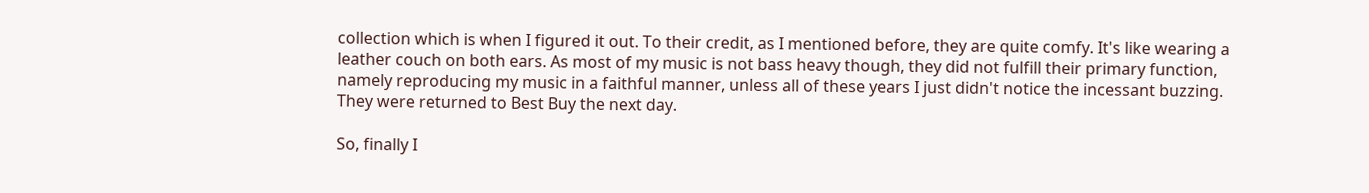collection which is when I figured it out. To their credit, as I mentioned before, they are quite comfy. It's like wearing a leather couch on both ears. As most of my music is not bass heavy though, they did not fulfill their primary function, namely reproducing my music in a faithful manner, unless all of these years I just didn't notice the incessant buzzing. They were returned to Best Buy the next day.

So, finally I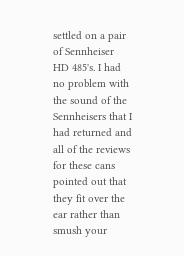settled on a pair of Sennheiser HD 485's. I had no problem with the sound of the Sennheisers that I had returned and all of the reviews for these cans pointed out that they fit over the ear rather than smush your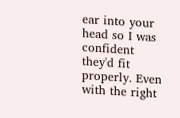ear into your head so I was confident they'd fit properly. Even with the right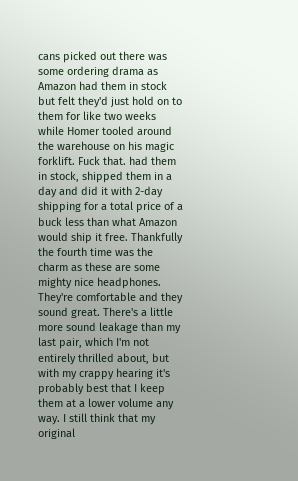cans picked out there was some ordering drama as Amazon had them in stock but felt they'd just hold on to them for like two weeks while Homer tooled around the warehouse on his magic forklift. Fuck that. had them in stock, shipped them in a day and did it with 2-day shipping for a total price of a buck less than what Amazon would ship it free. Thankfully the fourth time was the charm as these are some mighty nice headphones. They're comfortable and they sound great. There's a little more sound leakage than my last pair, which I'm not entirely thrilled about, but with my crappy hearing it's probably best that I keep them at a lower volume any way. I still think that my original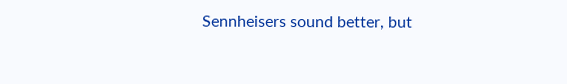Sennheisers sound better, but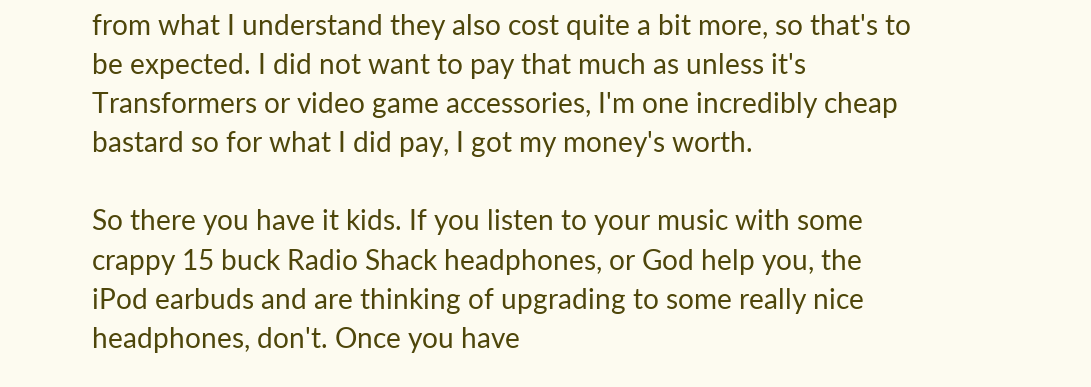from what I understand they also cost quite a bit more, so that's to be expected. I did not want to pay that much as unless it's Transformers or video game accessories, I'm one incredibly cheap bastard so for what I did pay, I got my money's worth.

So there you have it kids. If you listen to your music with some crappy 15 buck Radio Shack headphones, or God help you, the iPod earbuds and are thinking of upgrading to some really nice headphones, don't. Once you have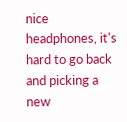nice headphones, it's hard to go back and picking a new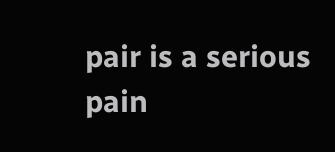pair is a serious pain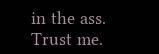in the ass. Trust me.